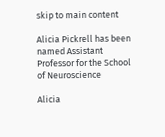skip to main content

Alicia Pickrell has been named Assistant Professor for the School of Neuroscience

Alicia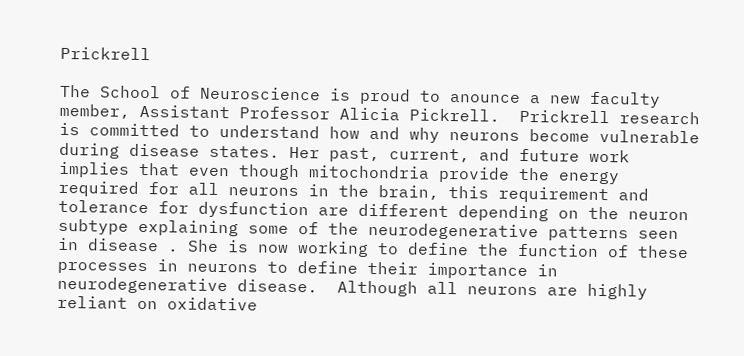Prickrell

The School of Neuroscience is proud to anounce a new faculty member, Assistant Professor Alicia Pickrell.  Prickrell research is committed to understand how and why neurons become vulnerable during disease states. Her past, current, and future work implies that even though mitochondria provide the energy required for all neurons in the brain, this requirement and tolerance for dysfunction are different depending on the neuron subtype explaining some of the neurodegenerative patterns seen in disease . She is now working to define the function of these processes in neurons to define their importance in neurodegenerative disease.  Although all neurons are highly reliant on oxidative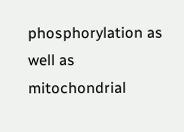phosphorylation as well as mitochondrial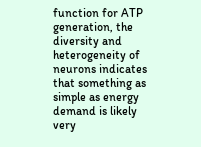function for ATP generation, the diversity and heterogeneity of neurons indicates that something as simple as energy demand is likely very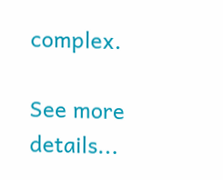complex.

See more details...